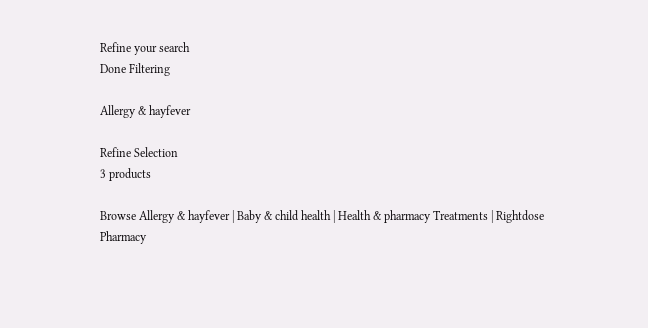Refine your search
Done Filtering

Allergy & hayfever

Refine Selection
3 products

Browse Allergy & hayfever | Baby & child health | Health & pharmacy Treatments | Rightdose Pharmacy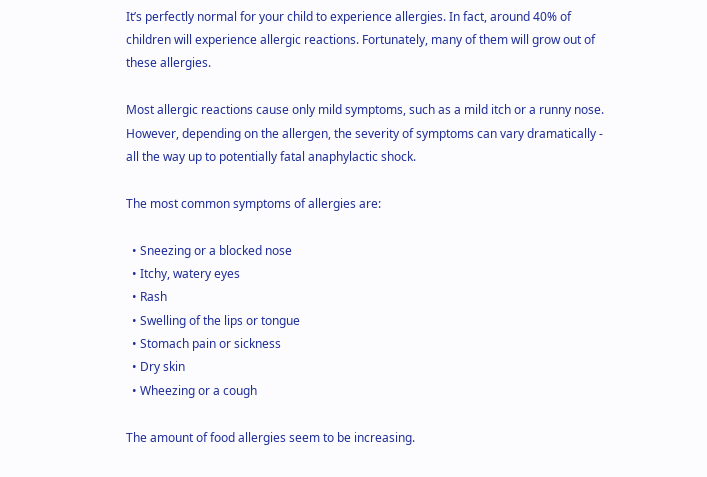It’s perfectly normal for your child to experience allergies. In fact, around 40% of children will experience allergic reactions. Fortunately, many of them will grow out of these allergies.

Most allergic reactions cause only mild symptoms, such as a mild itch or a runny nose. However, depending on the allergen, the severity of symptoms can vary dramatically - all the way up to potentially fatal anaphylactic shock.

The most common symptoms of allergies are:

  • Sneezing or a blocked nose
  • Itchy, watery eyes
  • Rash
  • Swelling of the lips or tongue
  • Stomach pain or sickness
  • Dry skin
  • Wheezing or a cough

The amount of food allergies seem to be increasing.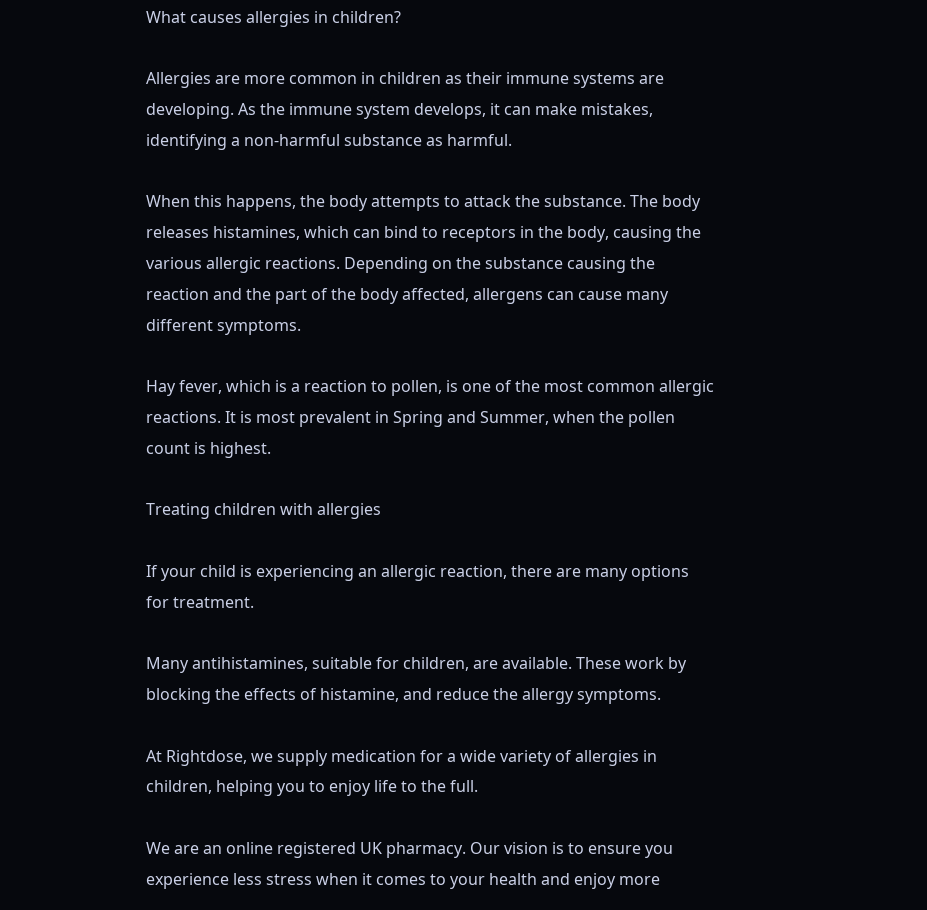What causes allergies in children?

Allergies are more common in children as their immune systems are developing. As the immune system develops, it can make mistakes, identifying a non-harmful substance as harmful.

When this happens, the body attempts to attack the substance. The body releases histamines, which can bind to receptors in the body, causing the various allergic reactions. Depending on the substance causing the reaction and the part of the body affected, allergens can cause many different symptoms.

Hay fever, which is a reaction to pollen, is one of the most common allergic reactions. It is most prevalent in Spring and Summer, when the pollen count is highest.

Treating children with allergies

If your child is experiencing an allergic reaction, there are many options for treatment.

Many antihistamines, suitable for children, are available. These work by blocking the effects of histamine, and reduce the allergy symptoms.

At Rightdose, we supply medication for a wide variety of allergies in children, helping you to enjoy life to the full.

We are an online registered UK pharmacy. Our vision is to ensure you experience less stress when it comes to your health and enjoy more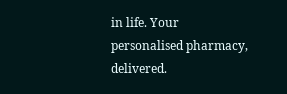in life. Your personalised pharmacy, delivered.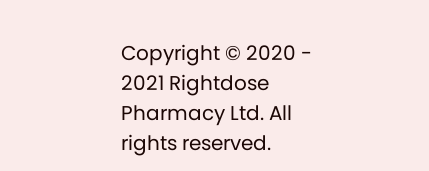Copyright © 2020 - 2021 Rightdose Pharmacy Ltd. All rights reserved.